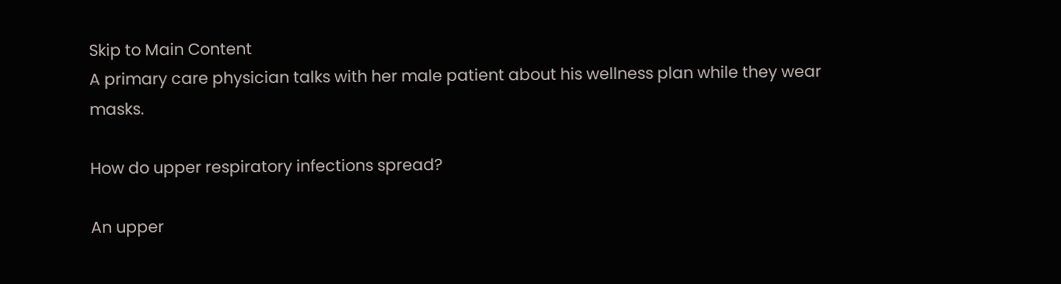Skip to Main Content
A primary care physician talks with her male patient about his wellness plan while they wear masks.

How do upper respiratory infections spread?

An upper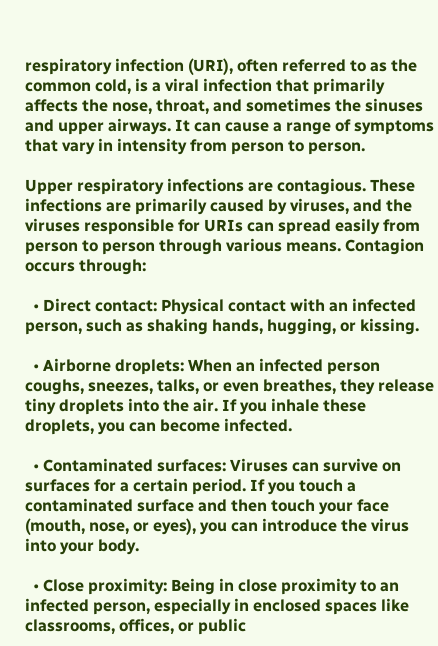respiratory infection (URI), often referred to as the common cold, is a viral infection that primarily affects the nose, throat, and sometimes the sinuses and upper airways. It can cause a range of symptoms that vary in intensity from person to person.

Upper respiratory infections are contagious. These infections are primarily caused by viruses, and the viruses responsible for URIs can spread easily from person to person through various means. Contagion occurs through:

  • Direct contact: Physical contact with an infected person, such as shaking hands, hugging, or kissing.

  • Airborne droplets: When an infected person coughs, sneezes, talks, or even breathes, they release tiny droplets into the air. If you inhale these droplets, you can become infected.

  • Contaminated surfaces: Viruses can survive on surfaces for a certain period. If you touch a contaminated surface and then touch your face (mouth, nose, or eyes), you can introduce the virus into your body.

  • Close proximity: Being in close proximity to an infected person, especially in enclosed spaces like classrooms, offices, or public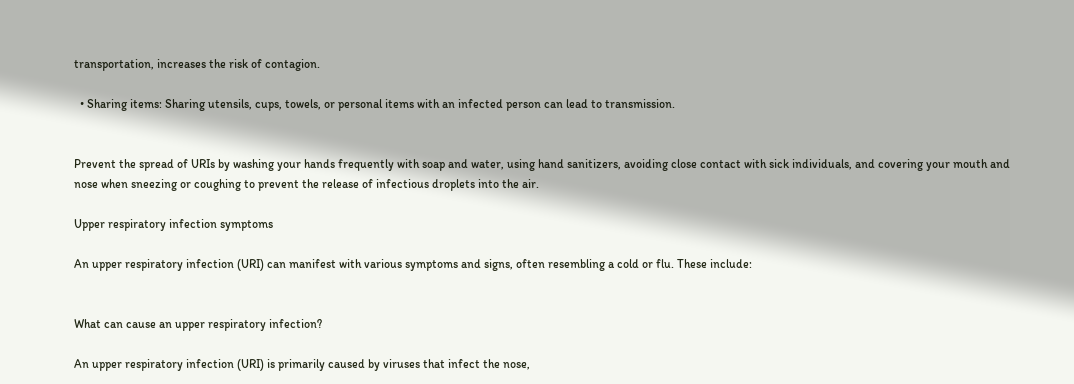transportation, increases the risk of contagion.

  • Sharing items: Sharing utensils, cups, towels, or personal items with an infected person can lead to transmission.


Prevent the spread of URIs by washing your hands frequently with soap and water, using hand sanitizers, avoiding close contact with sick individuals, and covering your mouth and nose when sneezing or coughing to prevent the release of infectious droplets into the air.

Upper respiratory infection symptoms

An upper respiratory infection (URI) can manifest with various symptoms and signs, often resembling a cold or flu. These include:


What can cause an upper respiratory infection?

An upper respiratory infection (URI) is primarily caused by viruses that infect the nose,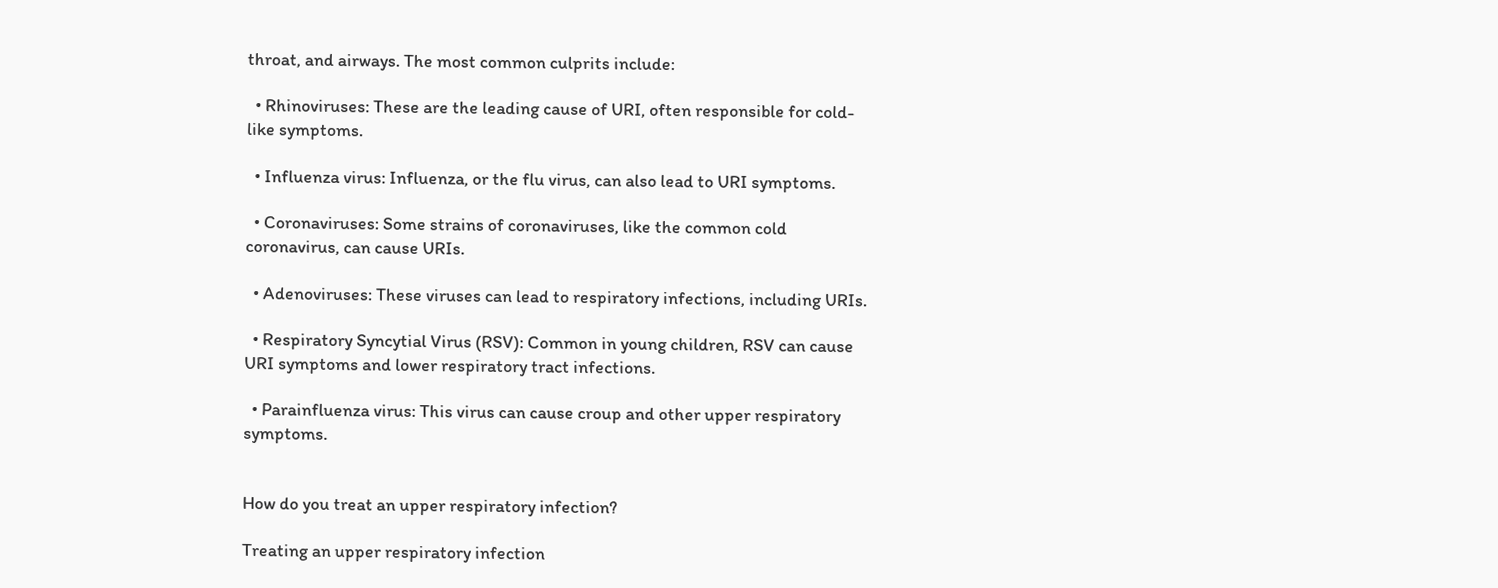throat, and airways. The most common culprits include:

  • Rhinoviruses: These are the leading cause of URI, often responsible for cold-like symptoms.

  • Influenza virus: Influenza, or the flu virus, can also lead to URI symptoms.

  • Coronaviruses: Some strains of coronaviruses, like the common cold coronavirus, can cause URIs.

  • Adenoviruses: These viruses can lead to respiratory infections, including URIs.

  • Respiratory Syncytial Virus (RSV): Common in young children, RSV can cause URI symptoms and lower respiratory tract infections.

  • Parainfluenza virus: This virus can cause croup and other upper respiratory symptoms.


How do you treat an upper respiratory infection?

Treating an upper respiratory infection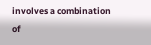involves a combination of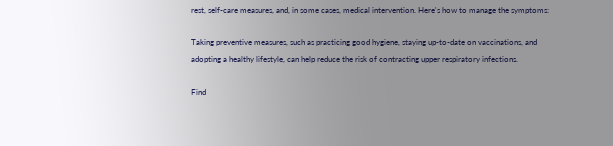rest, self-care measures, and, in some cases, medical intervention. Here's how to manage the symptoms:

Taking preventive measures, such as practicing good hygiene, staying up-to-date on vaccinations, and adopting a healthy lifestyle, can help reduce the risk of contracting upper respiratory infections.

Find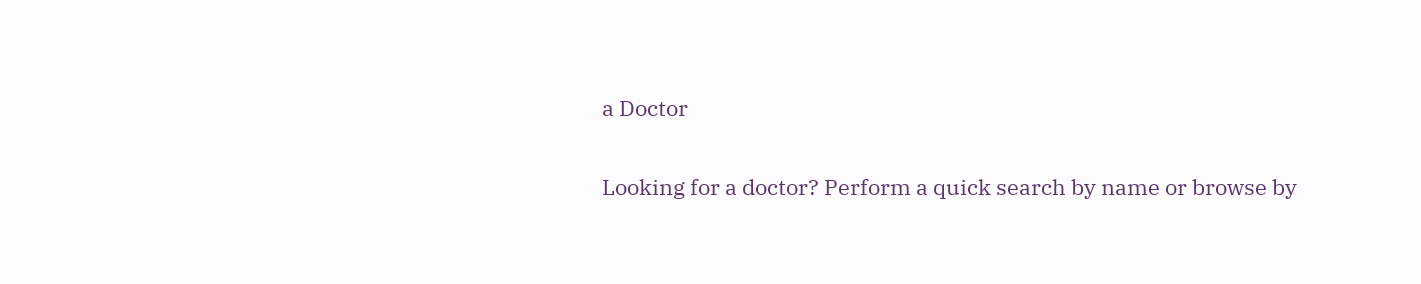a Doctor

Looking for a doctor? Perform a quick search by name or browse by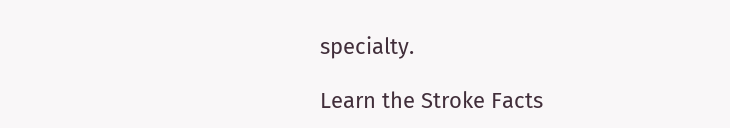specialty.

Learn the Stroke Facts